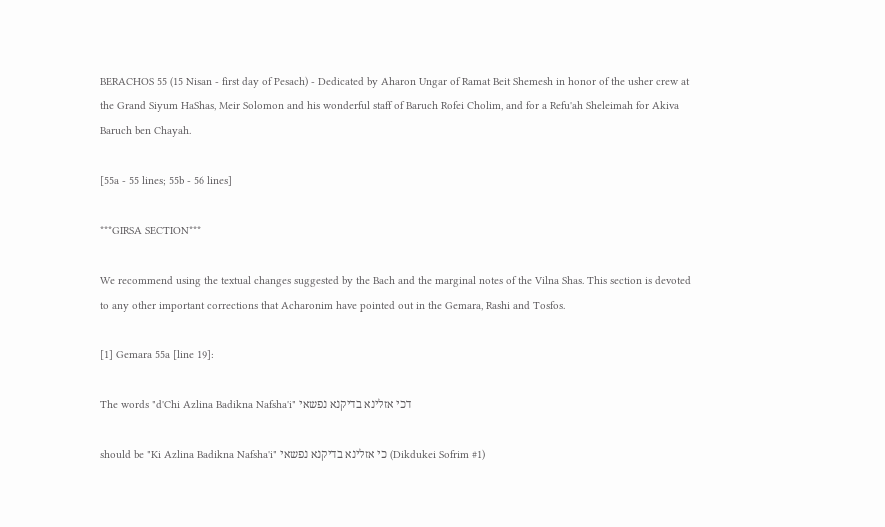BERACHOS 55 (15 Nisan - first day of Pesach) - Dedicated by Aharon Ungar of Ramat Beit Shemesh in honor of the usher crew at the Grand Siyum HaShas, Meir Solomon and his wonderful staff of Baruch Rofei Cholim, and for a Refu'ah Sheleimah for Akiva Baruch ben Chayah.

[55a - 55 lines; 55b - 56 lines]

***GIRSA SECTION***

We recommend using the textual changes suggested by the Bach and the marginal notes of the Vilna Shas. This section is devoted to any other important corrections that Acharonim have pointed out in the Gemara, Rashi and Tosfos.

[1] Gemara 55a [line 19]:

The words "d'Chi Azlina Badikna Nafsha'i" דכי אזלינא בדיקנא נפשאי

should be "Ki Azlina Badikna Nafsha'i" כי אזלינא בדיקנא נפשאי (Dikdukei Sofrim #1)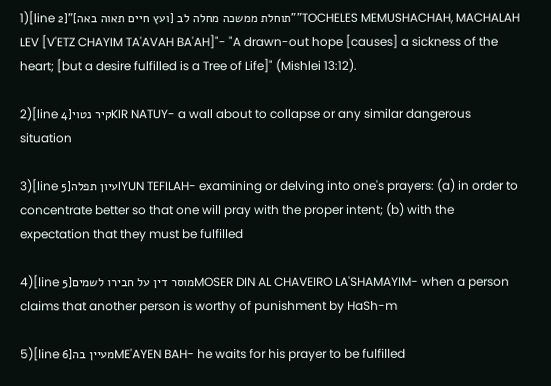1)[line 2]"תוחלת ממשכה מחלה לב [ועץ חיים תאוה באה]""TOCHELES MEMUSHACHAH, MACHALAH LEV [V'ETZ CHAYIM TA'AVAH BA'AH]"- "A drawn-out hope [causes] a sickness of the heart; [but a desire fulfilled is a Tree of Life]" (Mishlei 13:12).

2)[line 4]קיר נטויKIR NATUY- a wall about to collapse or any similar dangerous situation

3)[line 5]עיון תפלהIYUN TEFILAH- examining or delving into one's prayers: (a) in order to concentrate better so that one will pray with the proper intent; (b) with the expectation that they must be fulfilled

4)[line 5]מוסר דין על חבירו לשמיםMOSER DIN AL CHAVEIRO LA'SHAMAYIM- when a person claims that another person is worthy of punishment by HaSh-m

5)[line 6]מעיין בהME'AYEN BAH- he waits for his prayer to be fulfilled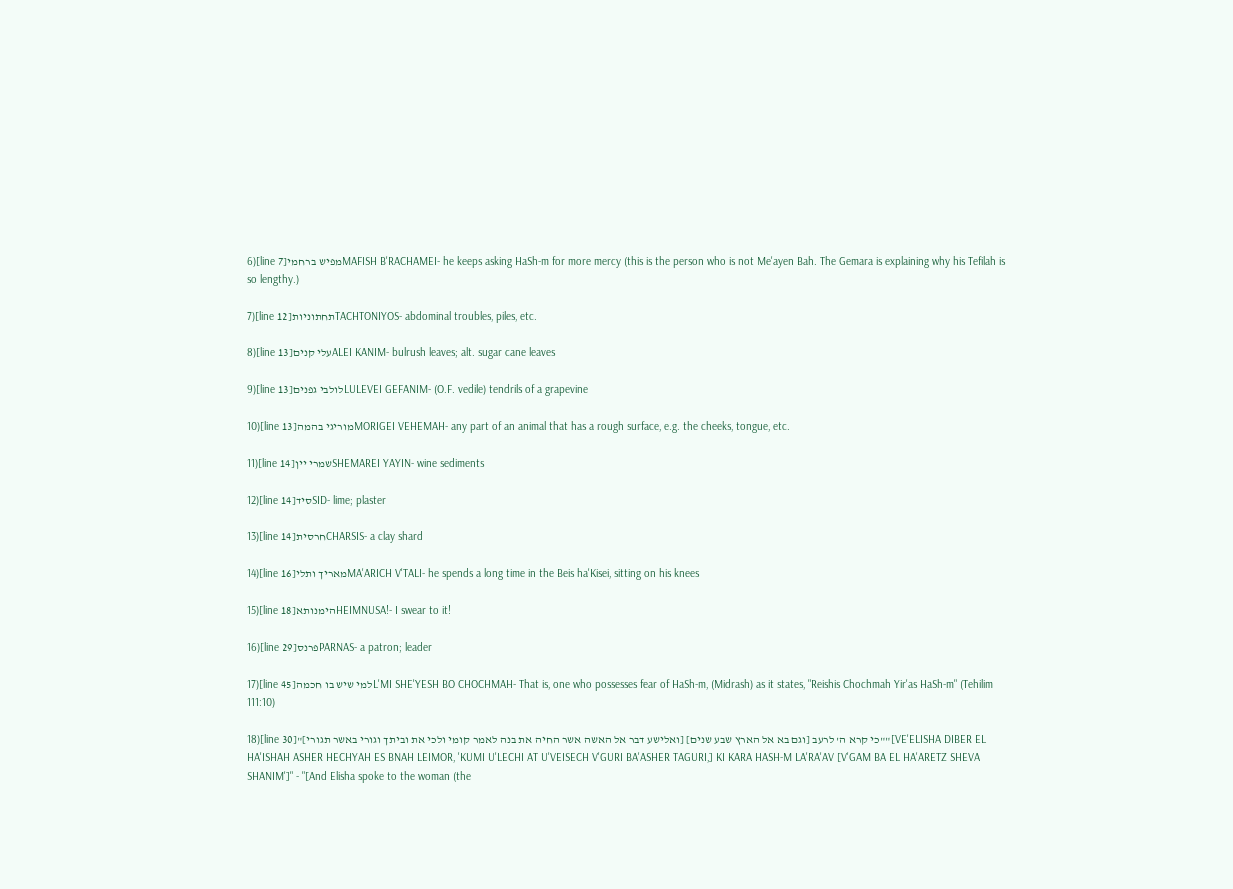6)[line 7]מפיש ברחמיMAFISH B'RACHAMEI- he keeps asking HaSh-m for more mercy (this is the person who is not Me'ayen Bah. The Gemara is explaining why his Tefilah is so lengthy.)

7)[line 12]תחתוניותTACHTONIYOS- abdominal troubles, piles, etc.

8)[line 13]עלי קניםALEI KANIM- bulrush leaves; alt. sugar cane leaves

9)[line 13]לולבי גפניםLULEVEI GEFANIM- (O.F. vedile) tendrils of a grapevine

10)[line 13]מוריגי בהמהMORIGEI VEHEMAH- any part of an animal that has a rough surface, e.g. the cheeks, tongue, etc.

11)[line 14]שמרי ייןSHEMAREI YAYIN- wine sediments

12)[line 14]סידSID- lime; plaster

13)[line 14]חרסיתCHARSIS- a clay shard

14)[line 16]מאריך ותליMA'ARICH V'TALI- he spends a long time in the Beis ha'Kisei, sitting on his knees

15)[line 18]הימנותאHEIMNUSA!- I swear to it!

16)[line 29]פרנסPARNAS- a patron; leader

17)[line 45]למי שיש בו חכמהL'MI SHE'YESH BO CHOCHMAH- That is, one who possesses fear of HaSh-m, (Midrash) as it states, "Reishis Chochmah Yir'as HaSh-m" (Tehilim 111:10)

18)[line 30]"[ואלישע דבר אל האשה אשר החיה את בנה לאמר קומי ולכי את וביתך וגורי באשר תגורי] כי קרא ה' לרעב [וגם בא אל הארץ שבע שנים]""[VE'ELISHA DIBER EL HA'ISHAH ASHER HECHYAH ES BNAH LEIMOR, 'KUMI U'LECHI AT U'VEISECH V'GURI BA'ASHER TAGURI,] KI KARA HASH-M LA'RA'AV [V'GAM BA EL HA'ARETZ SHEVA SHANIM']" - "[And Elisha spoke to the woman (the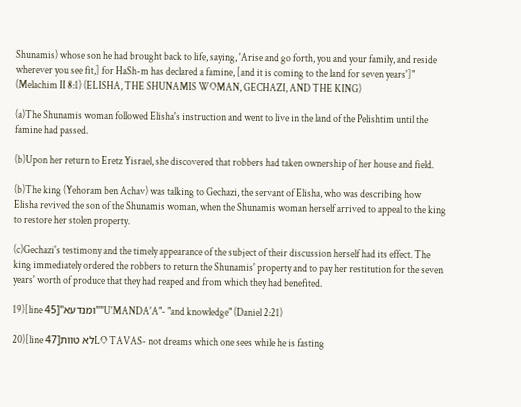Shunamis) whose son he had brought back to life, saying, 'Arise and go forth, you and your family, and reside wherever you see fit,] for HaSh-m has declared a famine, [and it is coming to the land for seven years']" (Melachim II 8:1) (ELISHA, THE SHUNAMIS WOMAN, GECHAZI, AND THE KING)

(a)The Shunamis woman followed Elisha's instruction and went to live in the land of the Pelishtim until the famine had passed.

(b)Upon her return to Eretz Yisrael, she discovered that robbers had taken ownership of her house and field.

(b)The king (Yehoram ben Achav) was talking to Gechazi, the servant of Elisha, who was describing how Elisha revived the son of the Shunamis woman, when the Shunamis woman herself arrived to appeal to the king to restore her stolen property.

(c)Gechazi's testimony and the timely appearance of the subject of their discussion herself had its effect. The king immediately ordered the robbers to return the Shunamis' property and to pay her restitution for the seven years' worth of produce that they had reaped and from which they had benefited.

19)[line 45]"ומנדעא""U'MANDA'A"- "and knowledge" (Daniel 2:21)

20)[line 47]לא טוותLO TAVAS- not dreams which one sees while he is fasting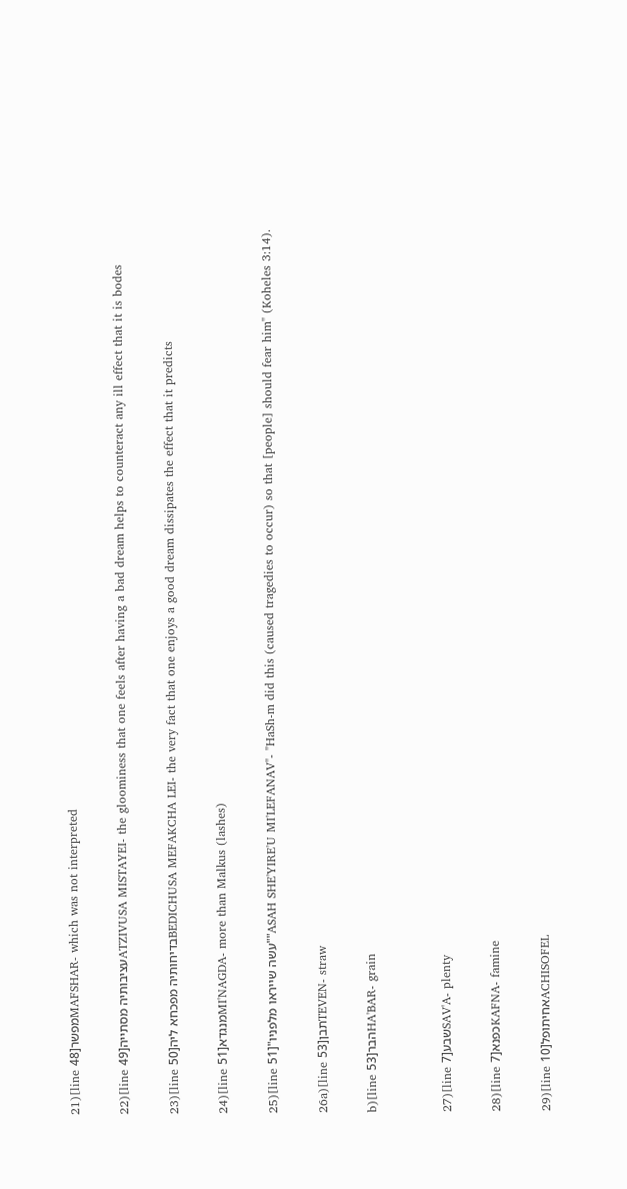21)[line 48]מפשרMAFSHAR- which was not interpreted

22)[line 49]עציבותיה מסתייהATZIVUSA MISTAYEI- the gloominess that one feels after having a bad dream helps to counteract any ill effect that it is bodes

23)[line 50]בדיחותיה מפכחא ליהBEDICHUSA MEFAKCHA LEI- the very fact that one enjoys a good dream dissipates the effect that it predicts

24)[line 51]מנגדאMI'NAGDA- more than Malkus (lashes)

25)[line 51]"עשה שייראו מלפניו""ASAH SHE'YIRE'U MI'LEFANAV"- "HaSh-m did this (caused tragedies to occur) so that [people] should fear him" (Koheles 3:14).

26a)[line 53]תבןTEVEN- straw

b)[line 53]הברHA'BAR- grain


27)[line 7]שבעSAV'A- plenty

28)[line 7]כפנאKAFNA- famine

29)[line 10]אחיתופלACHISOFEL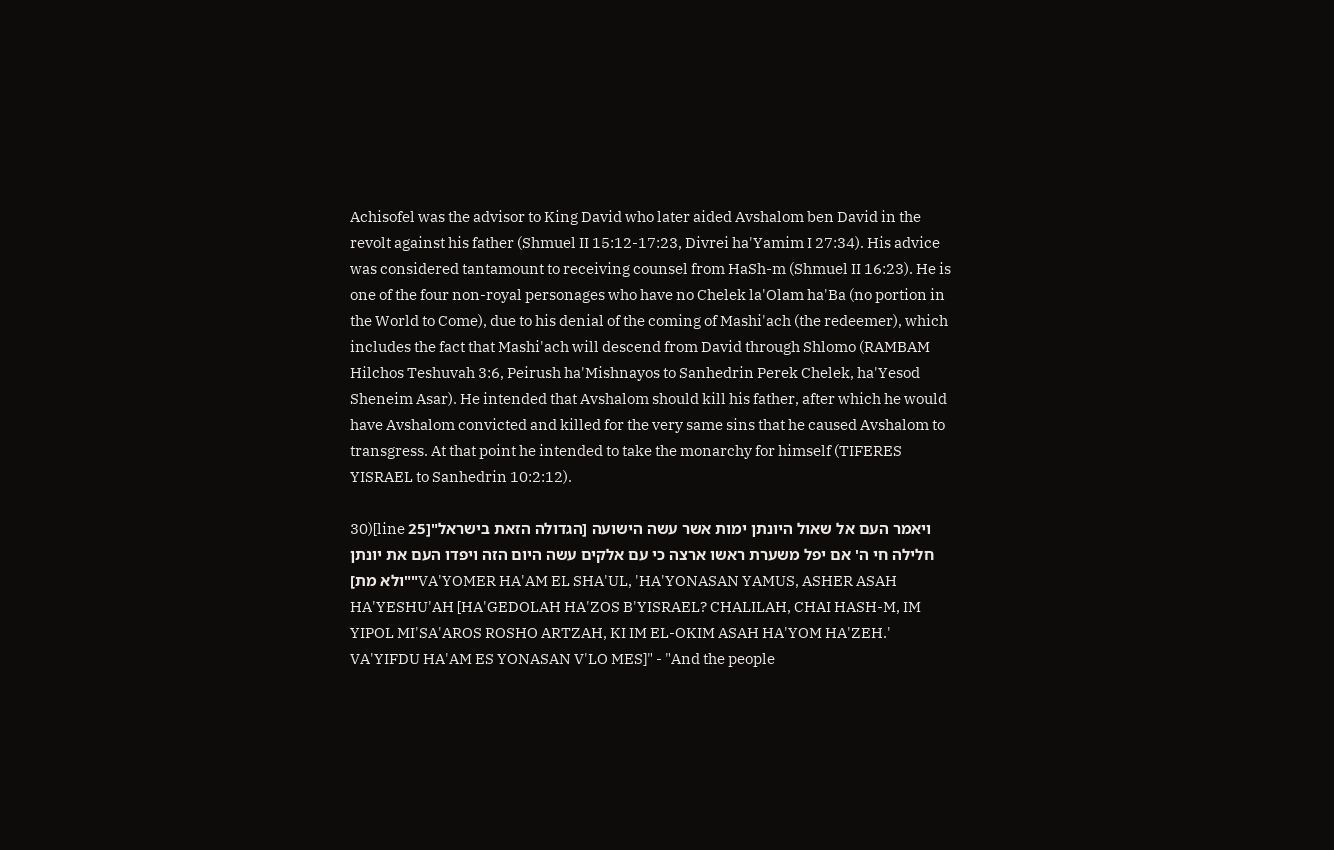Achisofel was the advisor to King David who later aided Avshalom ben David in the revolt against his father (Shmuel II 15:12-17:23, Divrei ha'Yamim I 27:34). His advice was considered tantamount to receiving counsel from HaSh-m (Shmuel II 16:23). He is one of the four non-royal personages who have no Chelek la'Olam ha'Ba (no portion in the World to Come), due to his denial of the coming of Mashi'ach (the redeemer), which includes the fact that Mashi'ach will descend from David through Shlomo (RAMBAM Hilchos Teshuvah 3:6, Peirush ha'Mishnayos to Sanhedrin Perek Chelek, ha'Yesod Sheneim Asar). He intended that Avshalom should kill his father, after which he would have Avshalom convicted and killed for the very same sins that he caused Avshalom to transgress. At that point he intended to take the monarchy for himself (TIFERES YISRAEL to Sanhedrin 10:2:12).

30)[line 25]"ויאמר העם אל שאול היונתן ימות אשר עשה הישועה [הגדולה הזאת בישראל חלילה חי ה' אם יפל משערת ראשו ארצה כי עם אלקים עשה היום הזה ויפדו העם את יונתן ולא מת]""VA'YOMER HA'AM EL SHA'UL, 'HA'YONASAN YAMUS, ASHER ASAH HA'YESHU'AH [HA'GEDOLAH HA'ZOS B'YISRAEL? CHALILAH, CHAI HASH-M, IM YIPOL MI'SA'AROS ROSHO ARTZAH, KI IM EL-OKIM ASAH HA'YOM HA'ZEH.' VA'YIFDU HA'AM ES YONASAN V'LO MES]" - "And the people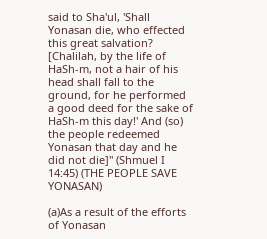said to Sha'ul, 'Shall Yonasan die, who effected this great salvation? [Chalilah, by the life of HaSh-m, not a hair of his head shall fall to the ground, for he performed a good deed for the sake of HaSh-m this day!' And (so) the people redeemed Yonasan that day and he did not die]" (Shmuel I 14:45) (THE PEOPLE SAVE YONASAN)

(a)As a result of the efforts of Yonasan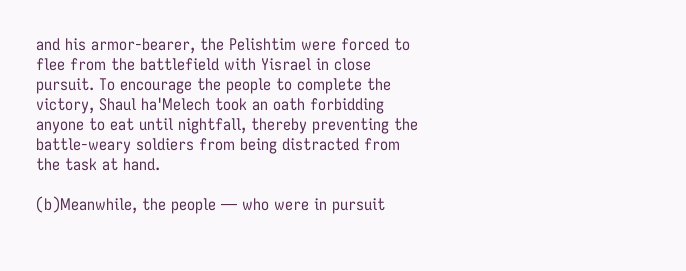and his armor-bearer, the Pelishtim were forced to flee from the battlefield with Yisrael in close pursuit. To encourage the people to complete the victory, Shaul ha'Melech took an oath forbidding anyone to eat until nightfall, thereby preventing the battle-weary soldiers from being distracted from the task at hand.

(b)Meanwhile, the people — who were in pursuit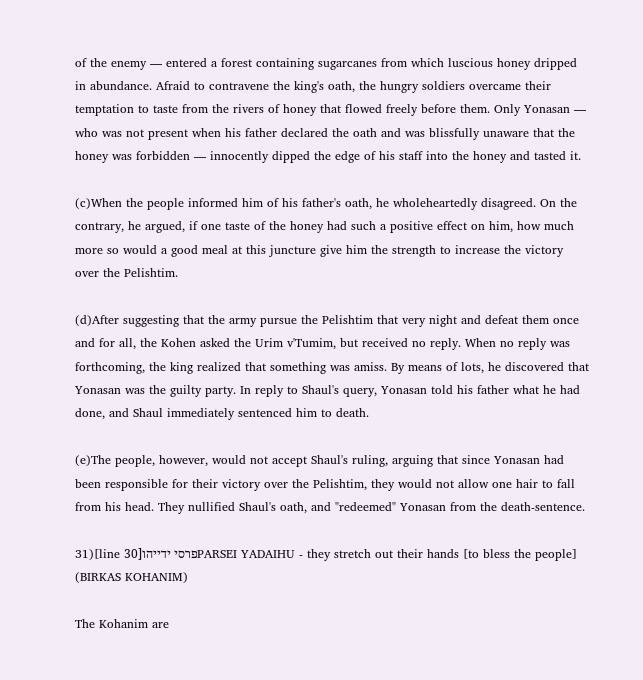of the enemy — entered a forest containing sugarcanes from which luscious honey dripped in abundance. Afraid to contravene the king's oath, the hungry soldiers overcame their temptation to taste from the rivers of honey that flowed freely before them. Only Yonasan — who was not present when his father declared the oath and was blissfully unaware that the honey was forbidden — innocently dipped the edge of his staff into the honey and tasted it.

(c)When the people informed him of his father's oath, he wholeheartedly disagreed. On the contrary, he argued, if one taste of the honey had such a positive effect on him, how much more so would a good meal at this juncture give him the strength to increase the victory over the Pelishtim.

(d)After suggesting that the army pursue the Pelishtim that very night and defeat them once and for all, the Kohen asked the Urim v'Tumim, but received no reply. When no reply was forthcoming, the king realized that something was amiss. By means of lots, he discovered that Yonasan was the guilty party. In reply to Shaul's query, Yonasan told his father what he had done, and Shaul immediately sentenced him to death.

(e)The people, however, would not accept Shaul's ruling, arguing that since Yonasan had been responsible for their victory over the Pelishtim, they would not allow one hair to fall from his head. They nullified Shaul's oath, and "redeemed" Yonasan from the death-sentence.

31)[line 30]פרסי ידייהוPARSEI YADAIHU - they stretch out their hands [to bless the people] (BIRKAS KOHANIM)

The Kohanim are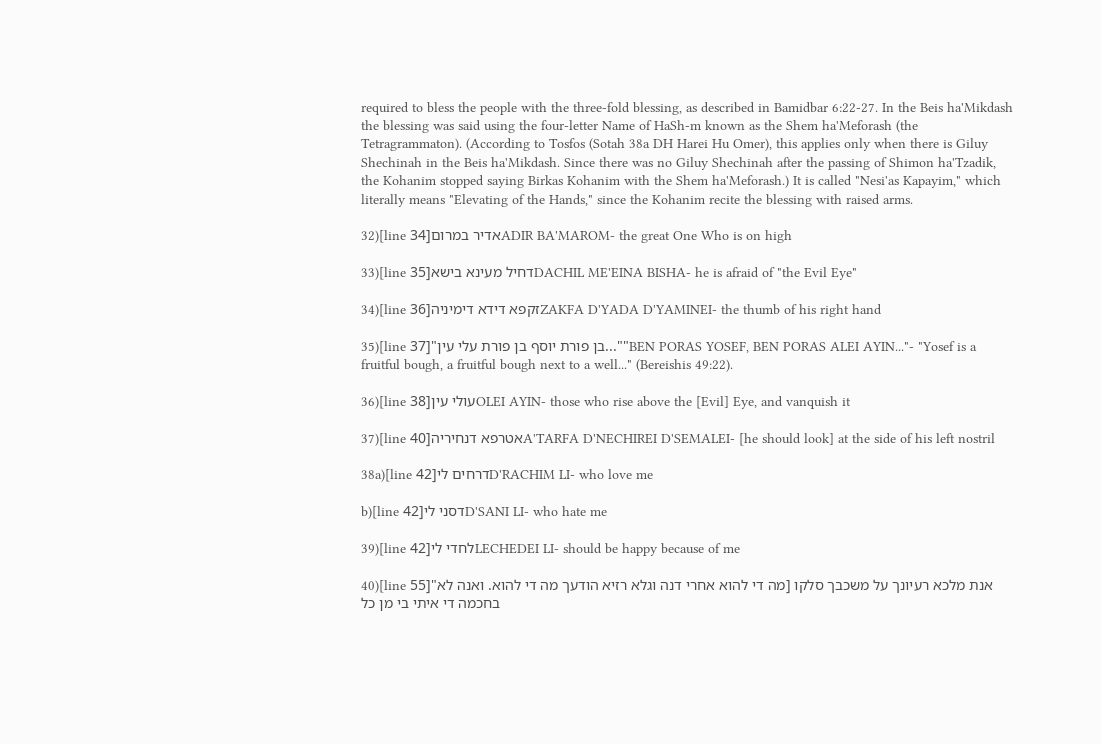required to bless the people with the three-fold blessing, as described in Bamidbar 6:22-27. In the Beis ha'Mikdash the blessing was said using the four-letter Name of HaSh-m known as the Shem ha'Meforash (the Tetragrammaton). (According to Tosfos (Sotah 38a DH Harei Hu Omer), this applies only when there is Giluy Shechinah in the Beis ha'Mikdash. Since there was no Giluy Shechinah after the passing of Shimon ha'Tzadik, the Kohanim stopped saying Birkas Kohanim with the Shem ha'Meforash.) It is called "Nesi'as Kapayim," which literally means "Elevating of the Hands," since the Kohanim recite the blessing with raised arms.

32)[line 34]אדיר במרוםADIR BA'MAROM- the great One Who is on high

33)[line 35]דחיל מעינא בישאDACHIL ME'EINA BISHA- he is afraid of "the Evil Eye"

34)[line 36]זקפא דידא דימיניהZAKFA D'YADA D'YAMINEI- the thumb of his right hand

35)[line 37]"בן פורת יוסף בן פורת עלי עין...""BEN PORAS YOSEF, BEN PORAS ALEI AYIN..."- "Yosef is a fruitful bough, a fruitful bough next to a well..." (Bereishis 49:22).

36)[line 38]עולי עיןOLEI AYIN- those who rise above the [Evil] Eye, and vanquish it

37)[line 40]אטרפא דנחיריהA'TARFA D'NECHIREI D'SEMALEI- [he should look] at the side of his left nostril

38a)[line 42]דרחים ליD'RACHIM LI- who love me

b)[line 42]דסני ליD'SANI LI- who hate me

39)[line 42]לחדי ליLECHEDEI LI- should be happy because of me

40)[line 55]"אנת מלכא רעיונך על משכבך סלקו [מה די להוא אחרי דנה וגלא רזיא הודעך מה די להוא. ואנה לא בחכמה די איתי בי מן כל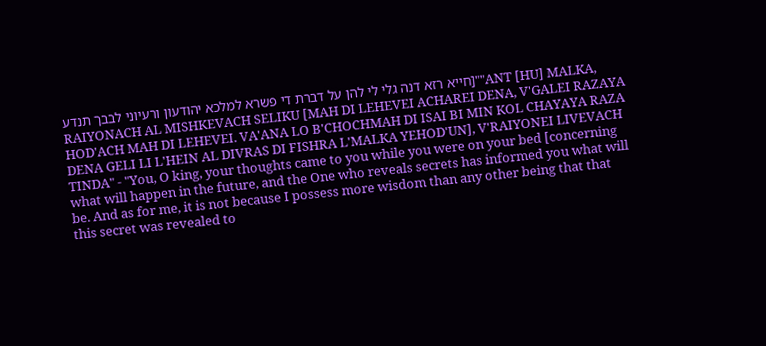חייא רזא דנה גלי לי להן על דברת די פשרא למלכא יהודעון ורעיוני לבבך תנדע]""ANT [HU] MALKA, RAIYONACH AL MISHKEVACH SELIKU [MAH DI LEHEVEI ACHAREI DENA, V'GALEI RAZAYA HOD'ACH MAH DI LEHEVEI. VA'ANA LO B'CHOCHMAH DI ISAI BI MIN KOL CHAYAYA RAZA DENA GELI LI L'HEIN AL DIVRAS DI FISHRA L'MALKA YEHOD'UN], V'RAIYONEI LIVEVACH TINDA" - "You, O king, your thoughts came to you while you were on your bed [concerning what will happen in the future, and the One who reveals secrets has informed you what will be. And as for me, it is not because I possess more wisdom than any other being that that this secret was revealed to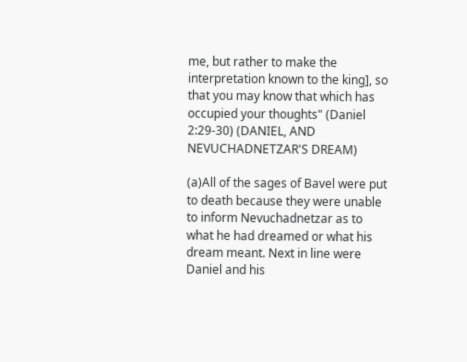me, but rather to make the interpretation known to the king], so that you may know that which has occupied your thoughts" (Daniel 2:29-30) (DANIEL, AND NEVUCHADNETZAR'S DREAM)

(a)All of the sages of Bavel were put to death because they were unable to inform Nevuchadnetzar as to what he had dreamed or what his dream meant. Next in line were Daniel and his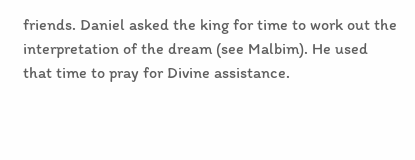friends. Daniel asked the king for time to work out the interpretation of the dream (see Malbim). He used that time to pray for Divine assistance.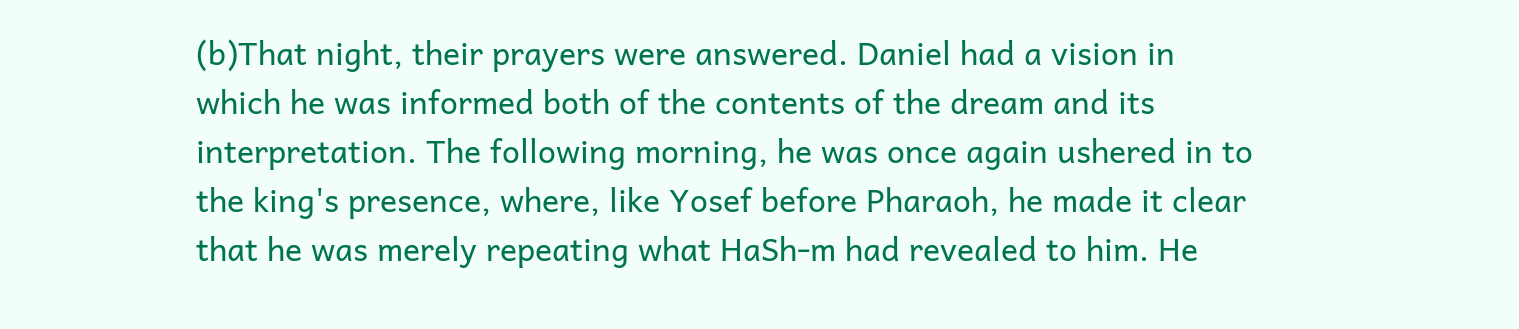(b)That night, their prayers were answered. Daniel had a vision in which he was informed both of the contents of the dream and its interpretation. The following morning, he was once again ushered in to the king's presence, where, like Yosef before Pharaoh, he made it clear that he was merely repeating what HaSh-m had revealed to him. He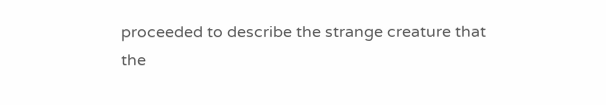proceeded to describe the strange creature that the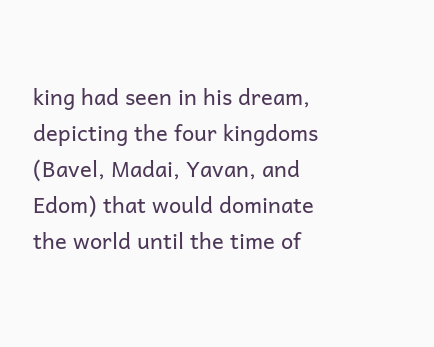king had seen in his dream, depicting the four kingdoms (Bavel, Madai, Yavan, and Edom) that would dominate the world until the time of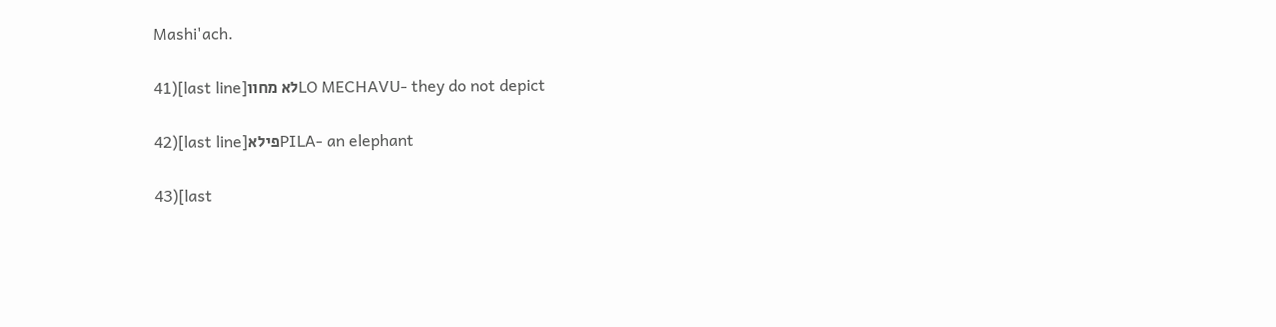Mashi'ach.

41)[last line]לא מחווLO MECHAVU- they do not depict

42)[last line]פילאPILA- an elephant

43)[last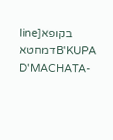line]בקופא דמחטאB'KUPA D'MACHATA-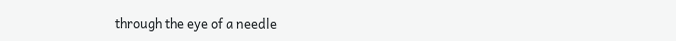through the eye of a needle